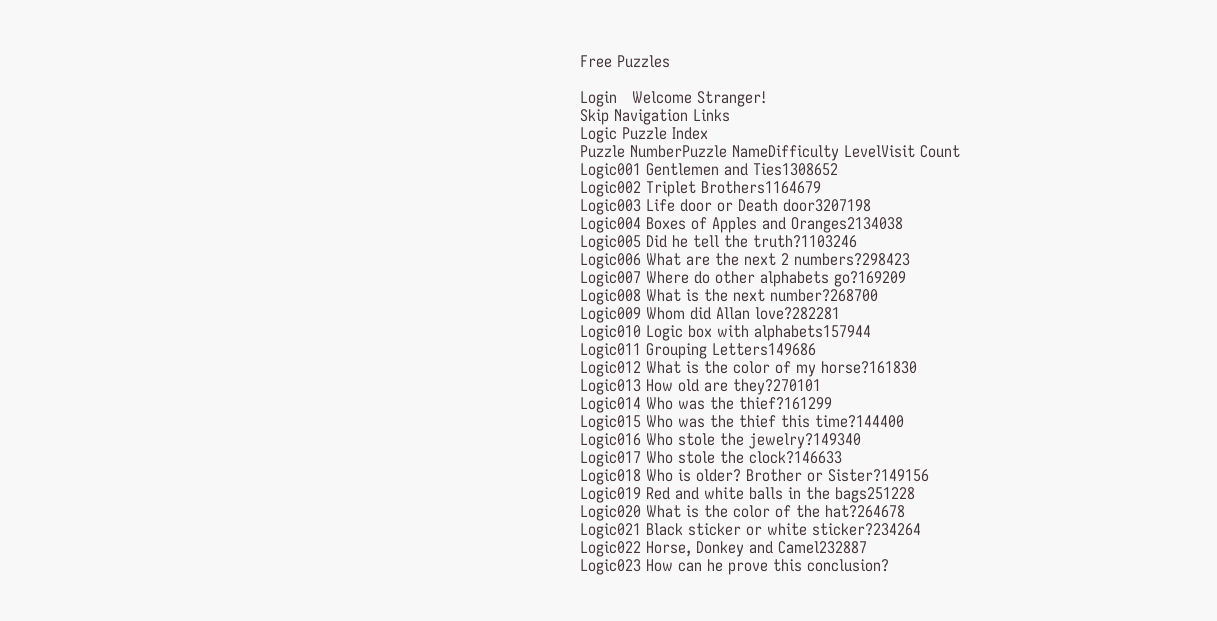Free Puzzles

Login   Welcome Stranger!
Skip Navigation Links
Logic Puzzle Index
Puzzle NumberPuzzle NameDifficulty LevelVisit Count
Logic001 Gentlemen and Ties1308652
Logic002 Triplet Brothers1164679
Logic003 Life door or Death door3207198
Logic004 Boxes of Apples and Oranges2134038
Logic005 Did he tell the truth?1103246
Logic006 What are the next 2 numbers?298423
Logic007 Where do other alphabets go?169209
Logic008 What is the next number?268700
Logic009 Whom did Allan love?282281
Logic010 Logic box with alphabets157944
Logic011 Grouping Letters149686
Logic012 What is the color of my horse?161830
Logic013 How old are they?270101
Logic014 Who was the thief?161299
Logic015 Who was the thief this time?144400
Logic016 Who stole the jewelry?149340
Logic017 Who stole the clock?146633
Logic018 Who is older? Brother or Sister?149156
Logic019 Red and white balls in the bags251228
Logic020 What is the color of the hat?264678
Logic021 Black sticker or white sticker?234264
Logic022 Horse, Donkey and Camel232887
Logic023 How can he prove this conclusion?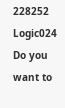228252
Logic024 Do you want to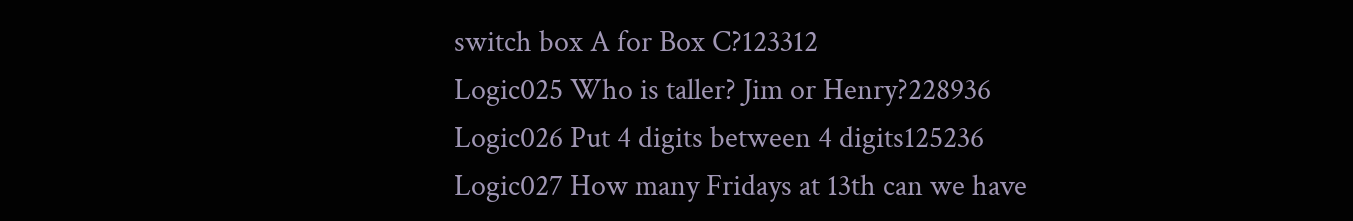switch box A for Box C?123312
Logic025 Who is taller? Jim or Henry?228936
Logic026 Put 4 digits between 4 digits125236
Logic027 How many Fridays at 13th can we have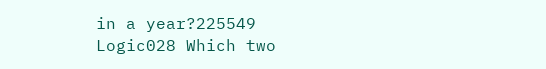in a year?225549
Logic028 Which two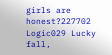girls are honest?227702
Logic029 Lucky fall,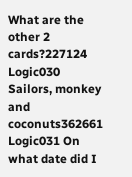What are the other 2 cards?227124
Logic030 Sailors, monkey and coconuts362661
Logic031 On what date did I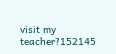visit my teacher?152145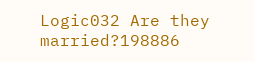Logic032 Are they married?198886